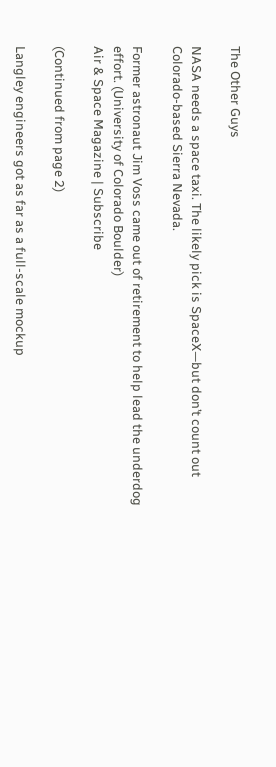The Other Guys

NASA needs a space taxi. The likely pick is SpaceX—but don’t count out Colorado-based Sierra Nevada.

Former astronaut Jim Voss came out of retirement to help lead the underdog effort. (University of Colorado Boulder)
Air & Space Magazine | Subscribe

(Continued from page 2)

Langley engineers got as far as a full-scale mockup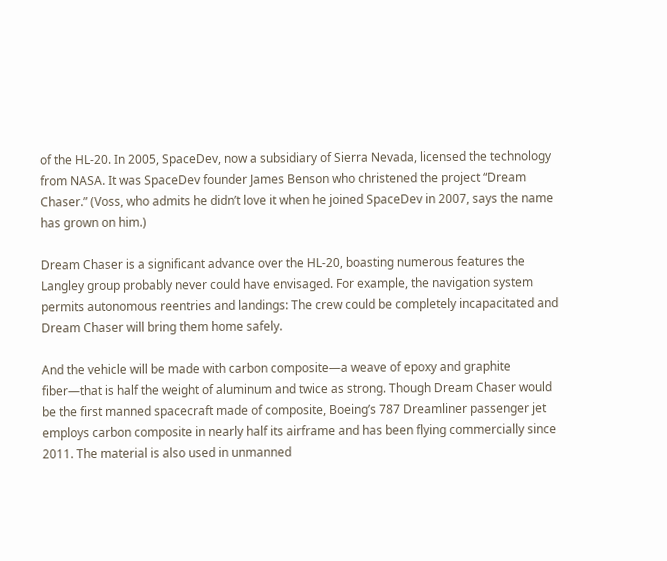of the HL-20. In 2005, SpaceDev, now a subsidiary of Sierra Nevada, licensed the technology from NASA. It was SpaceDev founder James Benson who christened the project “Dream Chaser.” (Voss, who admits he didn’t love it when he joined SpaceDev in 2007, says the name has grown on him.)

Dream Chaser is a significant advance over the HL-20, boasting numerous features the Langley group probably never could have envisaged. For example, the navigation system permits autonomous reentries and landings: The crew could be completely incapacitated and Dream Chaser will bring them home safely.

And the vehicle will be made with carbon composite—a weave of epoxy and graphite fiber—that is half the weight of aluminum and twice as strong. Though Dream Chaser would be the first manned spacecraft made of composite, Boeing’s 787 Dreamliner passenger jet employs carbon composite in nearly half its airframe and has been flying commercially since 2011. The material is also used in unmanned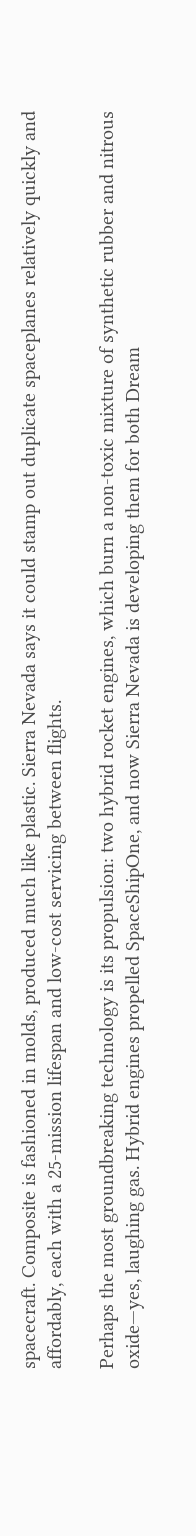spacecraft. Composite is fashioned in molds, produced much like plastic. Sierra Nevada says it could stamp out duplicate spaceplanes relatively quickly and affordably, each with a 25-mission lifespan and low-cost servicing between flights.

Perhaps the most groundbreaking technology is its propulsion: two hybrid rocket engines, which burn a non-toxic mixture of synthetic rubber and nitrous oxide—yes, laughing gas. Hybrid engines propelled SpaceShipOne, and now Sierra Nevada is developing them for both Dream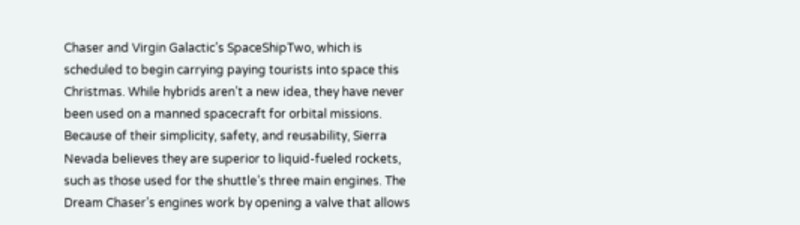Chaser and Virgin Galactic’s SpaceShipTwo, which is scheduled to begin carrying paying tourists into space this Christmas. While hybrids aren’t a new idea, they have never been used on a manned spacecraft for orbital missions. Because of their simplicity, safety, and reusability, Sierra Nevada believes they are superior to liquid-fueled rockets, such as those used for the shuttle’s three main engines. The Dream Chaser’s engines work by opening a valve that allows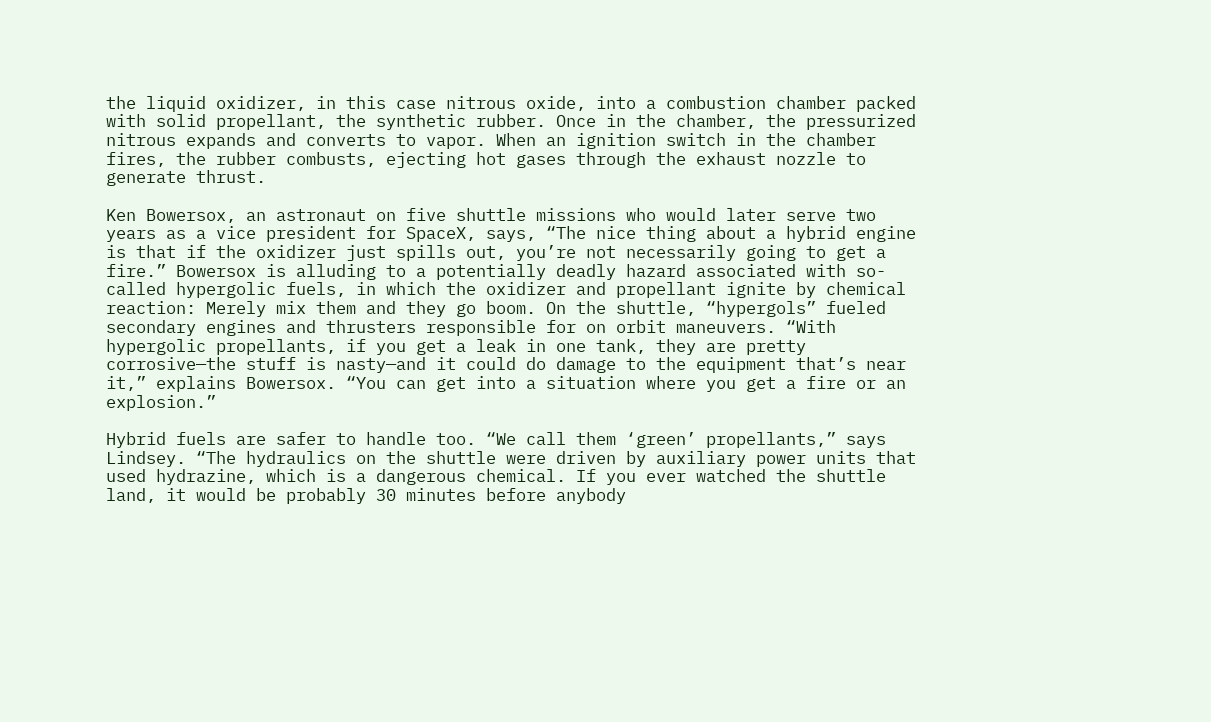the liquid oxidizer, in this case nitrous oxide, into a combustion chamber packed with solid propellant, the synthetic rubber. Once in the chamber, the pressurized nitrous expands and converts to vapor. When an ignition switch in the chamber fires, the rubber combusts, ejecting hot gases through the exhaust nozzle to generate thrust.

Ken Bowersox, an astronaut on five shuttle missions who would later serve two years as a vice president for SpaceX, says, “The nice thing about a hybrid engine is that if the oxidizer just spills out, you’re not necessarily going to get a fire.” Bowersox is alluding to a potentially deadly hazard associated with so-called hypergolic fuels, in which the oxidizer and propellant ignite by chemical reaction: Merely mix them and they go boom. On the shuttle, “hypergols” fueled secondary engines and thrusters responsible for on orbit maneuvers. “With hypergolic propellants, if you get a leak in one tank, they are pretty corrosive—the stuff is nasty—and it could do damage to the equipment that’s near it,” explains Bowersox. “You can get into a situation where you get a fire or an explosion.”

Hybrid fuels are safer to handle too. “We call them ‘green’ propellants,” says Lindsey. “The hydraulics on the shuttle were driven by auxiliary power units that used hydrazine, which is a dangerous chemical. If you ever watched the shuttle land, it would be probably 30 minutes before anybody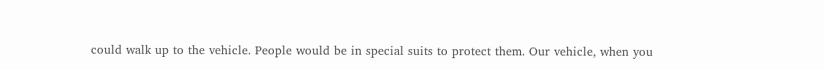could walk up to the vehicle. People would be in special suits to protect them. Our vehicle, when you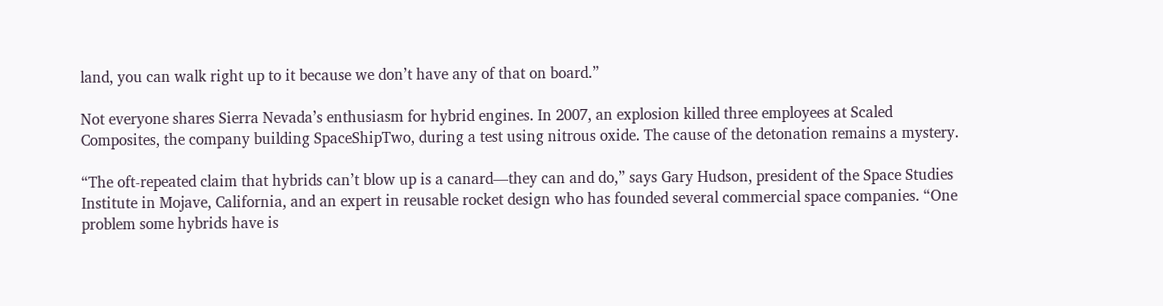land, you can walk right up to it because we don’t have any of that on board.”

Not everyone shares Sierra Nevada’s enthusiasm for hybrid engines. In 2007, an explosion killed three employees at Scaled Composites, the company building SpaceShipTwo, during a test using nitrous oxide. The cause of the detonation remains a mystery.

“The oft-repeated claim that hybrids can’t blow up is a canard—they can and do,” says Gary Hudson, president of the Space Studies Institute in Mojave, California, and an expert in reusable rocket design who has founded several commercial space companies. “One problem some hybrids have is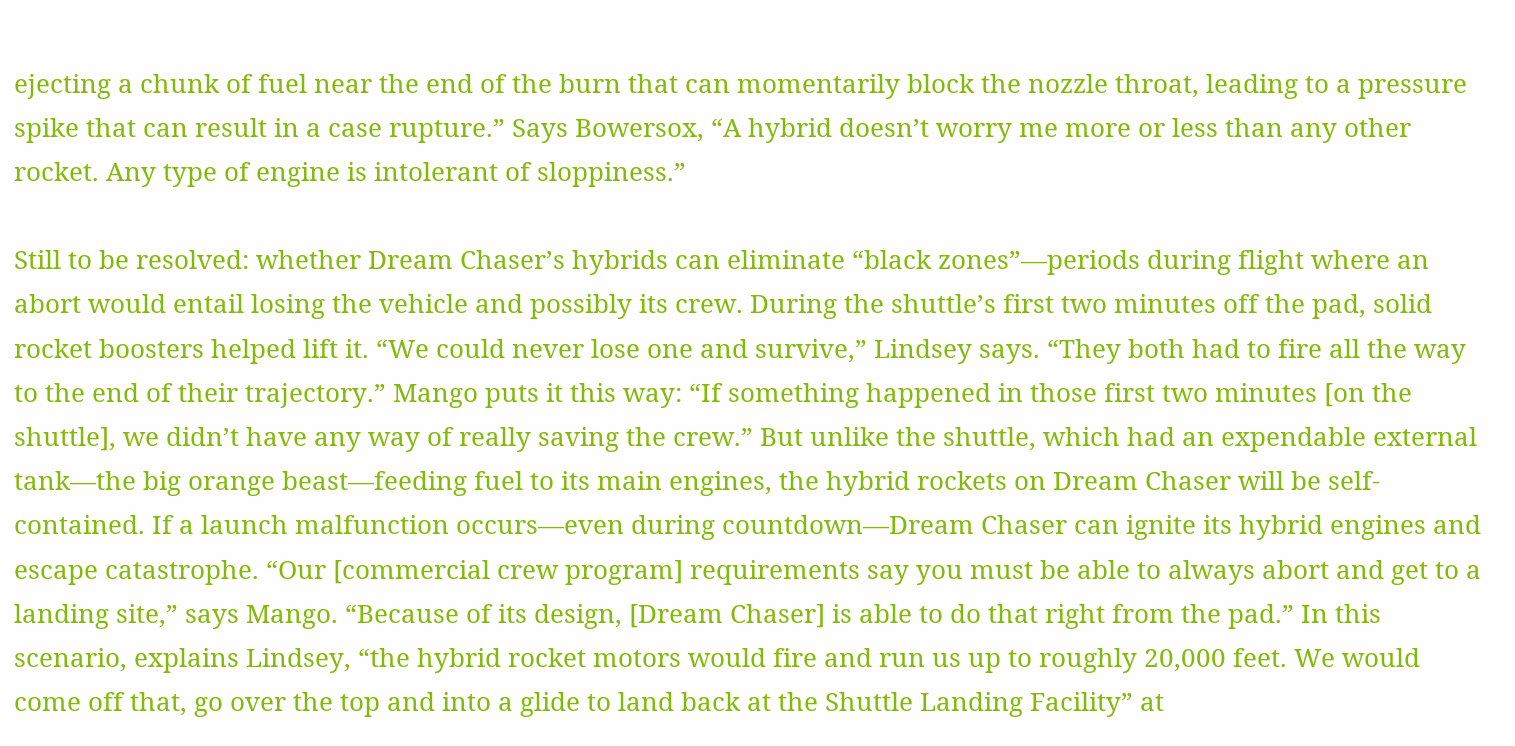ejecting a chunk of fuel near the end of the burn that can momentarily block the nozzle throat, leading to a pressure spike that can result in a case rupture.” Says Bowersox, “A hybrid doesn’t worry me more or less than any other rocket. Any type of engine is intolerant of sloppiness.”

Still to be resolved: whether Dream Chaser’s hybrids can eliminate “black zones”—periods during flight where an abort would entail losing the vehicle and possibly its crew. During the shuttle’s first two minutes off the pad, solid rocket boosters helped lift it. “We could never lose one and survive,” Lindsey says. “They both had to fire all the way to the end of their trajectory.” Mango puts it this way: “If something happened in those first two minutes [on the shuttle], we didn’t have any way of really saving the crew.” But unlike the shuttle, which had an expendable external tank—the big orange beast—feeding fuel to its main engines, the hybrid rockets on Dream Chaser will be self-contained. If a launch malfunction occurs—even during countdown—Dream Chaser can ignite its hybrid engines and escape catastrophe. “Our [commercial crew program] requirements say you must be able to always abort and get to a landing site,” says Mango. “Because of its design, [Dream Chaser] is able to do that right from the pad.” In this scenario, explains Lindsey, “the hybrid rocket motors would fire and run us up to roughly 20,000 feet. We would come off that, go over the top and into a glide to land back at the Shuttle Landing Facility” at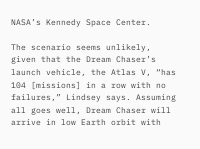NASA’s Kennedy Space Center.

The scenario seems unlikely, given that the Dream Chaser’s launch vehicle, the Atlas V, “has 104 [missions] in a row with no failures,” Lindsey says. Assuming all goes well, Dream Chaser will arrive in low Earth orbit with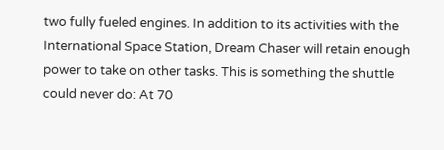two fully fueled engines. In addition to its activities with the International Space Station, Dream Chaser will retain enough power to take on other tasks. This is something the shuttle could never do: At 70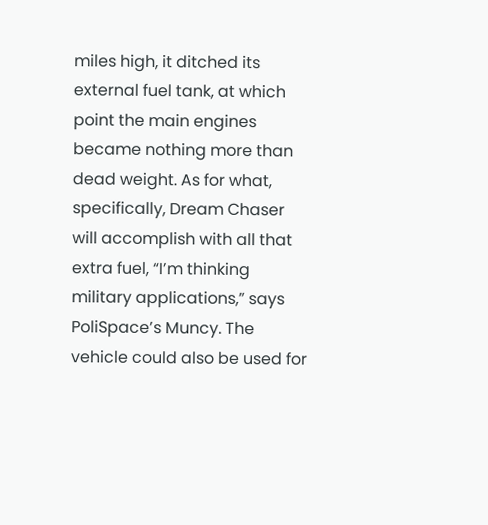miles high, it ditched its external fuel tank, at which point the main engines became nothing more than dead weight. As for what, specifically, Dream Chaser will accomplish with all that extra fuel, “I’m thinking military applications,” says PoliSpace’s Muncy. The vehicle could also be used for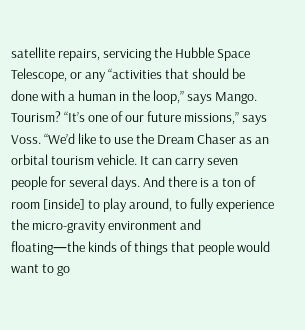satellite repairs, servicing the Hubble Space Telescope, or any “activities that should be done with a human in the loop,” says Mango. Tourism? “It’s one of our future missions,” says Voss. “We’d like to use the Dream Chaser as an orbital tourism vehicle. It can carry seven people for several days. And there is a ton of room [inside] to play around, to fully experience the micro-gravity environment and floating—the kinds of things that people would want to go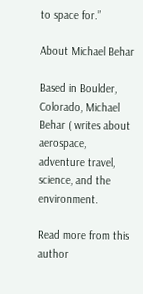to space for.”

About Michael Behar

Based in Boulder, Colorado, Michael Behar ( writes about aerospace, adventure travel, science, and the environment.

Read more from this author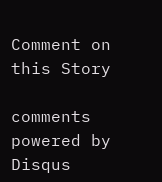Comment on this Story

comments powered by Disqus